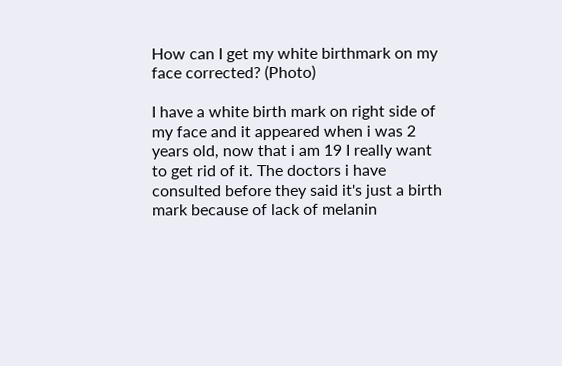How can I get my white birthmark on my face corrected? (Photo)

I have a white birth mark on right side of my face and it appeared when i was 2 years old, now that i am 19 I really want to get rid of it. The doctors i have consulted before they said it's just a birth mark because of lack of melanin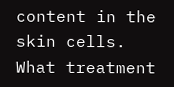content in the skin cells. What treatment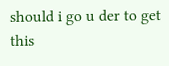should i go u der to get this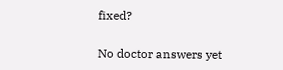fixed?

No doctor answers yet